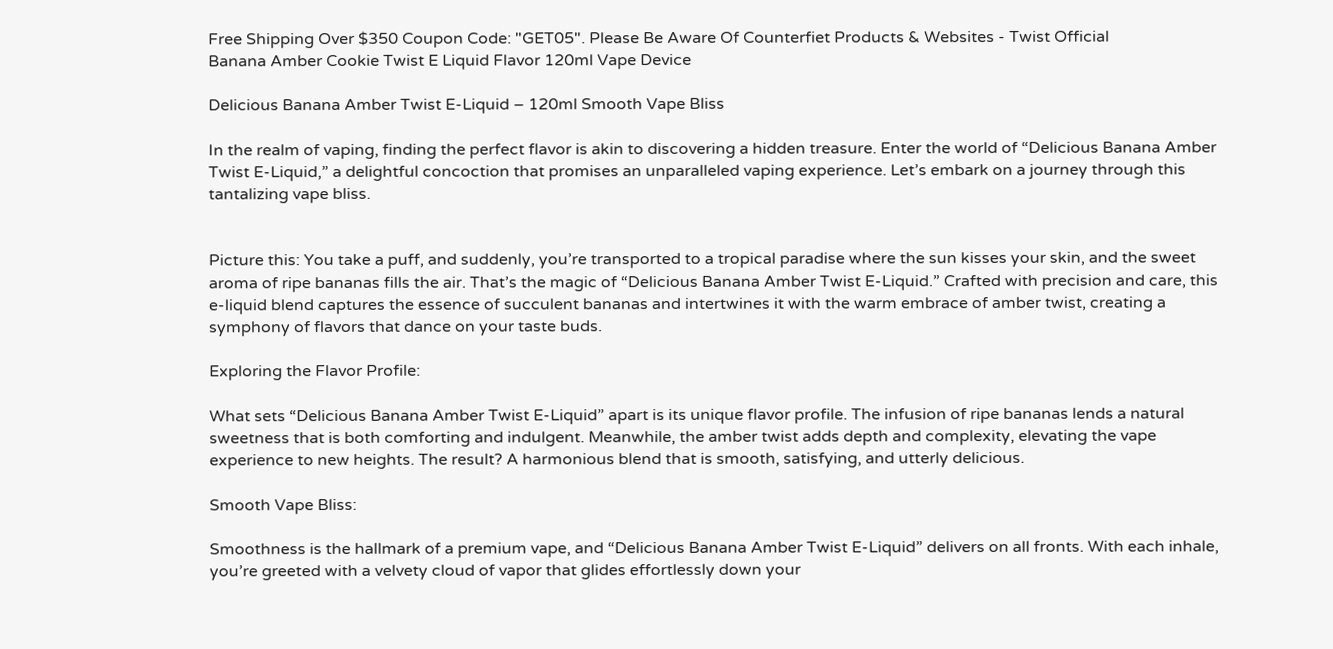Free Shipping Over $350 Coupon Code: "GET05". Please Be Aware Of Counterfiet Products & Websites - Twist Official
Banana Amber Cookie Twist E Liquid Flavor 120ml Vape Device

Delicious Banana Amber Twist E-Liquid – 120ml Smooth Vape Bliss

In the realm of vaping, finding the perfect flavor is akin to discovering a hidden treasure. Enter the world of “Delicious Banana Amber Twist E-Liquid,” a delightful concoction that promises an unparalleled vaping experience. Let’s embark on a journey through this tantalizing vape bliss.


Picture this: You take a puff, and suddenly, you’re transported to a tropical paradise where the sun kisses your skin, and the sweet aroma of ripe bananas fills the air. That’s the magic of “Delicious Banana Amber Twist E-Liquid.” Crafted with precision and care, this e-liquid blend captures the essence of succulent bananas and intertwines it with the warm embrace of amber twist, creating a symphony of flavors that dance on your taste buds.

Exploring the Flavor Profile:

What sets “Delicious Banana Amber Twist E-Liquid” apart is its unique flavor profile. The infusion of ripe bananas lends a natural sweetness that is both comforting and indulgent. Meanwhile, the amber twist adds depth and complexity, elevating the vape experience to new heights. The result? A harmonious blend that is smooth, satisfying, and utterly delicious.

Smooth Vape Bliss:

Smoothness is the hallmark of a premium vape, and “Delicious Banana Amber Twist E-Liquid” delivers on all fronts. With each inhale, you’re greeted with a velvety cloud of vapor that glides effortlessly down your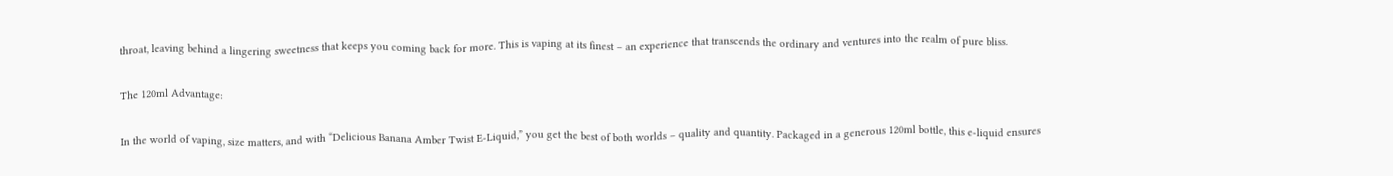throat, leaving behind a lingering sweetness that keeps you coming back for more. This is vaping at its finest – an experience that transcends the ordinary and ventures into the realm of pure bliss.

The 120ml Advantage:

In the world of vaping, size matters, and with “Delicious Banana Amber Twist E-Liquid,” you get the best of both worlds – quality and quantity. Packaged in a generous 120ml bottle, this e-liquid ensures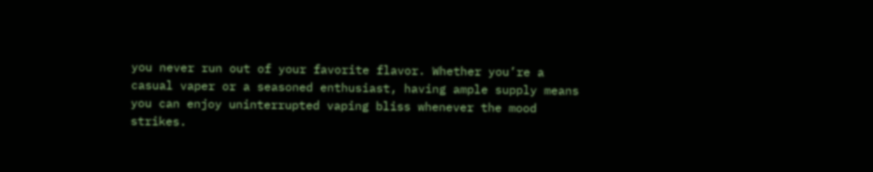you never run out of your favorite flavor. Whether you’re a casual vaper or a seasoned enthusiast, having ample supply means you can enjoy uninterrupted vaping bliss whenever the mood strikes.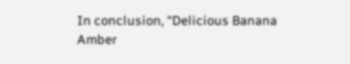In conclusion, “Delicious Banana Amber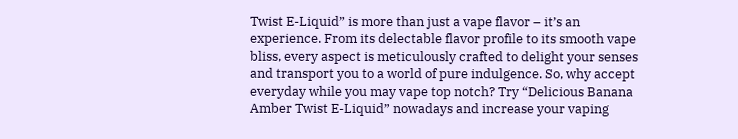Twist E-Liquid” is more than just a vape flavor – it’s an experience. From its delectable flavor profile to its smooth vape bliss, every aspect is meticulously crafted to delight your senses and transport you to a world of pure indulgence. So, why accept everyday while you may vape top notch? Try “Delicious Banana Amber Twist E-Liquid” nowadays and increase your vaping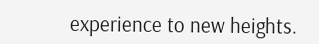experience to new heights.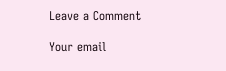Leave a Comment

Your email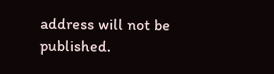address will not be published.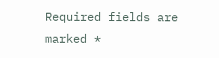Required fields are marked *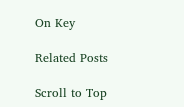On Key

Related Posts

Scroll to Top